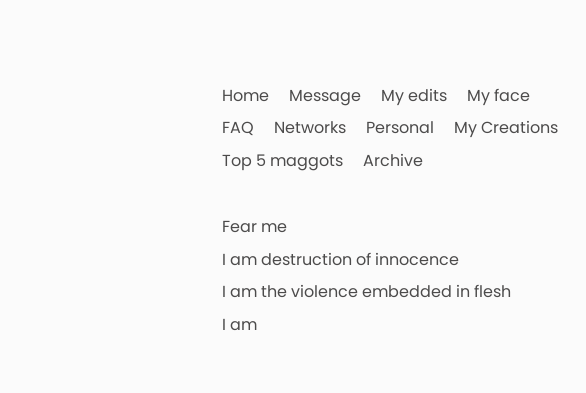Home     Message     My edits     My face     FAQ     Networks     Personal     My Creations     Top 5 maggots     Archive

Fear me
I am destruction of innocence
I am the violence embedded in flesh
I am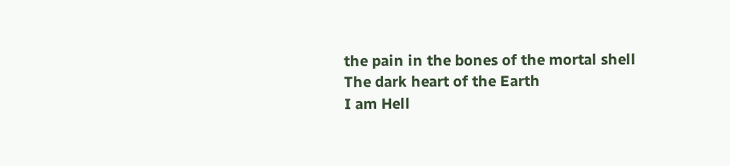the pain in the bones of the mortal shell
The dark heart of the Earth
I am Hell